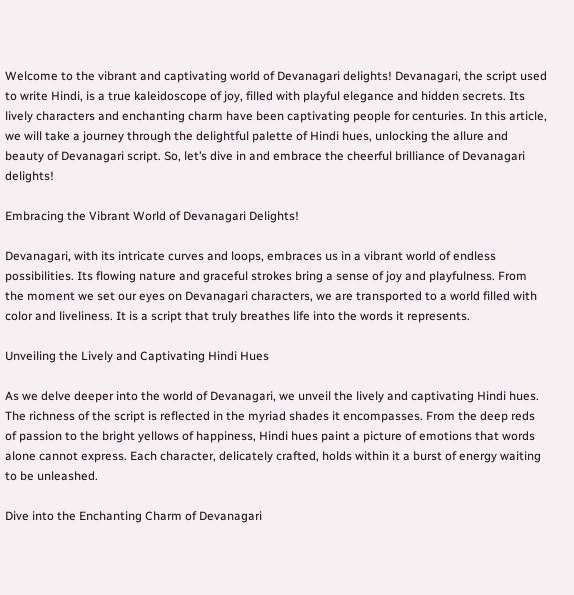Welcome to the vibrant and captivating world of Devanagari delights! Devanagari, the script used to write Hindi, is a true kaleidoscope of joy, filled with playful elegance and hidden secrets. Its lively characters and enchanting charm have been captivating people for centuries. In this article, we will take a journey through the delightful palette of Hindi hues, unlocking the allure and beauty of Devanagari script. So, let’s dive in and embrace the cheerful brilliance of Devanagari delights!

Embracing the Vibrant World of Devanagari Delights!

Devanagari, with its intricate curves and loops, embraces us in a vibrant world of endless possibilities. Its flowing nature and graceful strokes bring a sense of joy and playfulness. From the moment we set our eyes on Devanagari characters, we are transported to a world filled with color and liveliness. It is a script that truly breathes life into the words it represents.

Unveiling the Lively and Captivating Hindi Hues

As we delve deeper into the world of Devanagari, we unveil the lively and captivating Hindi hues. The richness of the script is reflected in the myriad shades it encompasses. From the deep reds of passion to the bright yellows of happiness, Hindi hues paint a picture of emotions that words alone cannot express. Each character, delicately crafted, holds within it a burst of energy waiting to be unleashed.

Dive into the Enchanting Charm of Devanagari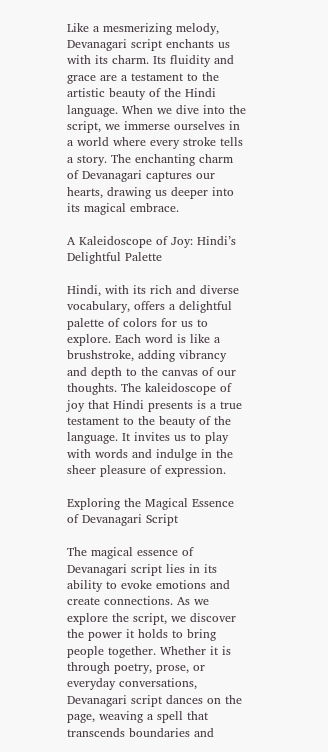Like a mesmerizing melody, Devanagari script enchants us with its charm. Its fluidity and grace are a testament to the artistic beauty of the Hindi language. When we dive into the script, we immerse ourselves in a world where every stroke tells a story. The enchanting charm of Devanagari captures our hearts, drawing us deeper into its magical embrace.

A Kaleidoscope of Joy: Hindi’s Delightful Palette

Hindi, with its rich and diverse vocabulary, offers a delightful palette of colors for us to explore. Each word is like a brushstroke, adding vibrancy and depth to the canvas of our thoughts. The kaleidoscope of joy that Hindi presents is a true testament to the beauty of the language. It invites us to play with words and indulge in the sheer pleasure of expression.

Exploring the Magical Essence of Devanagari Script

The magical essence of Devanagari script lies in its ability to evoke emotions and create connections. As we explore the script, we discover the power it holds to bring people together. Whether it is through poetry, prose, or everyday conversations, Devanagari script dances on the page, weaving a spell that transcends boundaries and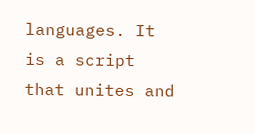languages. It is a script that unites and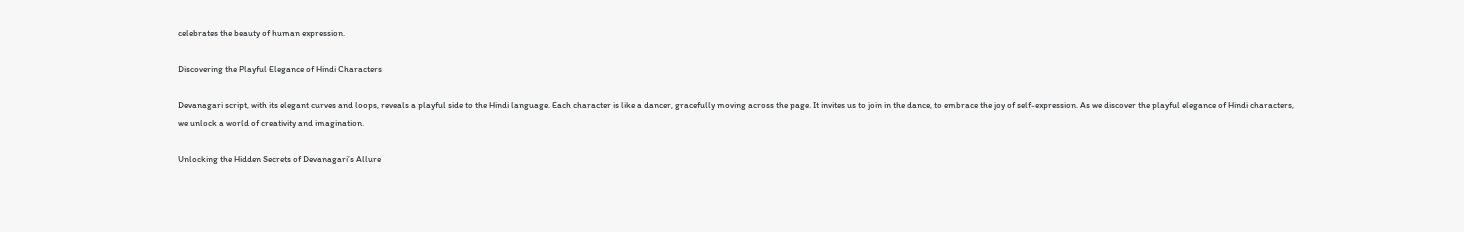celebrates the beauty of human expression.

Discovering the Playful Elegance of Hindi Characters

Devanagari script, with its elegant curves and loops, reveals a playful side to the Hindi language. Each character is like a dancer, gracefully moving across the page. It invites us to join in the dance, to embrace the joy of self-expression. As we discover the playful elegance of Hindi characters, we unlock a world of creativity and imagination.

Unlocking the Hidden Secrets of Devanagari’s Allure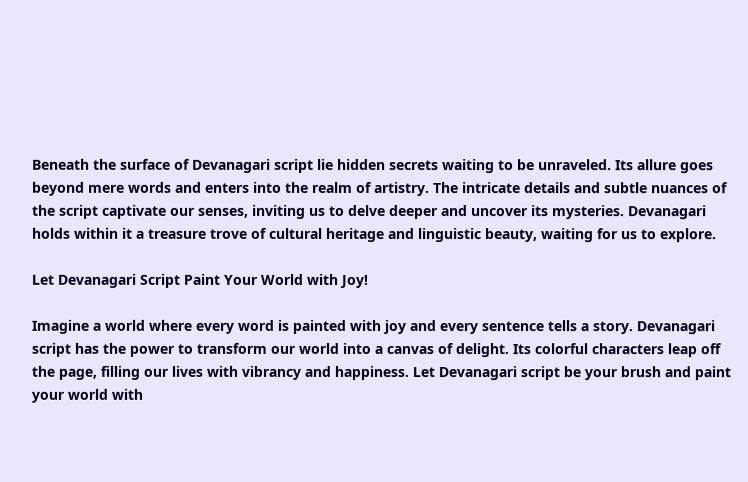Beneath the surface of Devanagari script lie hidden secrets waiting to be unraveled. Its allure goes beyond mere words and enters into the realm of artistry. The intricate details and subtle nuances of the script captivate our senses, inviting us to delve deeper and uncover its mysteries. Devanagari holds within it a treasure trove of cultural heritage and linguistic beauty, waiting for us to explore.

Let Devanagari Script Paint Your World with Joy!

Imagine a world where every word is painted with joy and every sentence tells a story. Devanagari script has the power to transform our world into a canvas of delight. Its colorful characters leap off the page, filling our lives with vibrancy and happiness. Let Devanagari script be your brush and paint your world with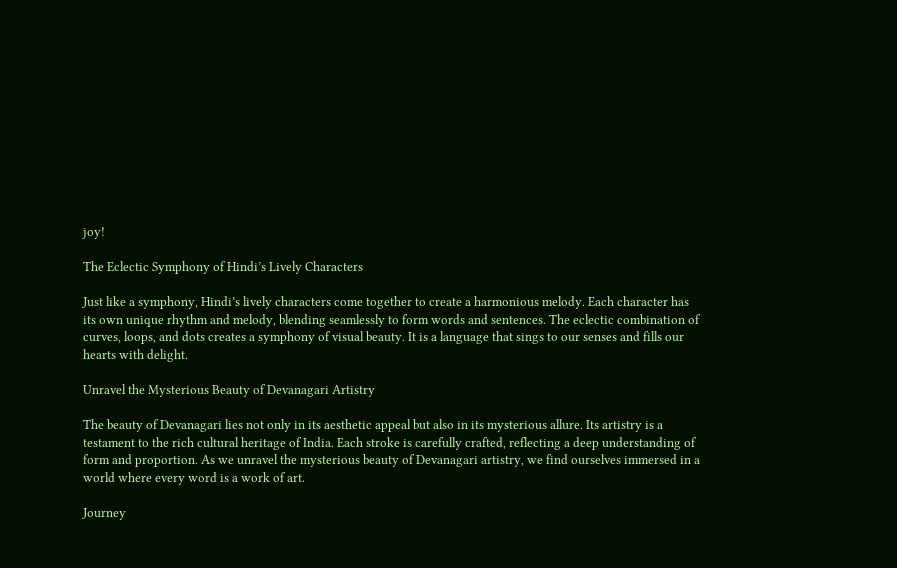joy!

The Eclectic Symphony of Hindi’s Lively Characters

Just like a symphony, Hindi’s lively characters come together to create a harmonious melody. Each character has its own unique rhythm and melody, blending seamlessly to form words and sentences. The eclectic combination of curves, loops, and dots creates a symphony of visual beauty. It is a language that sings to our senses and fills our hearts with delight.

Unravel the Mysterious Beauty of Devanagari Artistry

The beauty of Devanagari lies not only in its aesthetic appeal but also in its mysterious allure. Its artistry is a testament to the rich cultural heritage of India. Each stroke is carefully crafted, reflecting a deep understanding of form and proportion. As we unravel the mysterious beauty of Devanagari artistry, we find ourselves immersed in a world where every word is a work of art.

Journey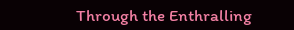Through the Enthralling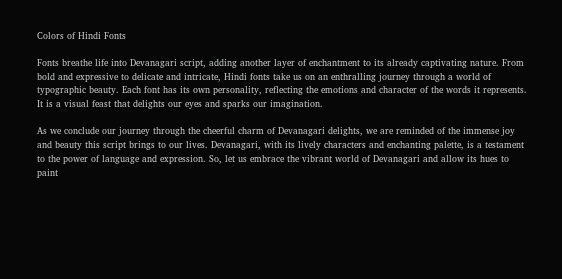Colors of Hindi Fonts

Fonts breathe life into Devanagari script, adding another layer of enchantment to its already captivating nature. From bold and expressive to delicate and intricate, Hindi fonts take us on an enthralling journey through a world of typographic beauty. Each font has its own personality, reflecting the emotions and character of the words it represents. It is a visual feast that delights our eyes and sparks our imagination.

As we conclude our journey through the cheerful charm of Devanagari delights, we are reminded of the immense joy and beauty this script brings to our lives. Devanagari, with its lively characters and enchanting palette, is a testament to the power of language and expression. So, let us embrace the vibrant world of Devanagari and allow its hues to paint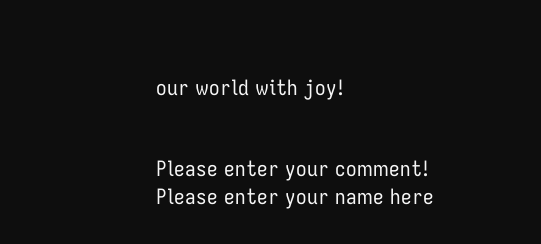our world with joy!


Please enter your comment!
Please enter your name here